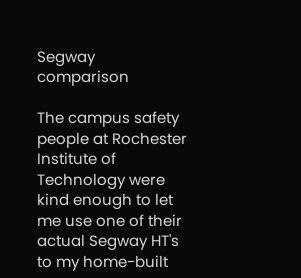Segway comparison

The campus safety people at Rochester Institute of Technology were kind enough to let me use one of their actual Segway HT's to my home-built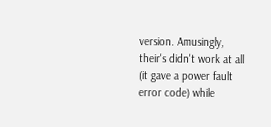version. Amusingly, their's didn't work at all (it gave a power fault error code) while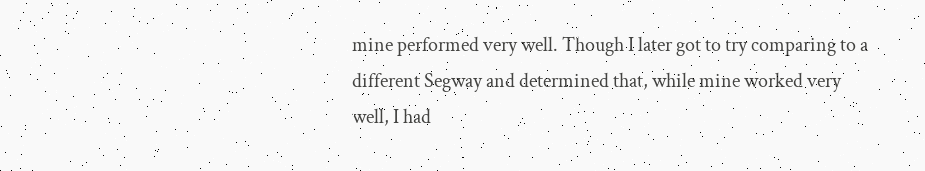mine performed very well. Though I later got to try comparing to a different Segway and determined that, while mine worked very well, I had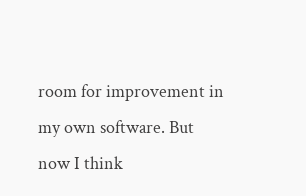room for improvement in my own software. But now I think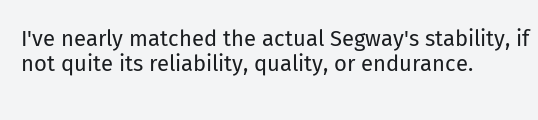I've nearly matched the actual Segway's stability, if not quite its reliability, quality, or endurance.